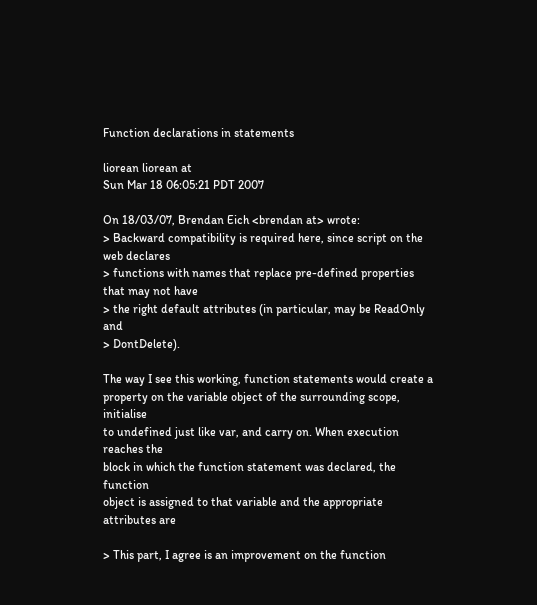Function declarations in statements

liorean liorean at
Sun Mar 18 06:05:21 PDT 2007

On 18/03/07, Brendan Eich <brendan at> wrote:
> Backward compatibility is required here, since script on the web declares
> functions with names that replace pre-defined properties that may not have
> the right default attributes (in particular, may be ReadOnly and
> DontDelete).

The way I see this working, function statements would create a
property on the variable object of the surrounding scope, initialise
to undefined just like var, and carry on. When execution reaches the
block in which the function statement was declared, the function
object is assigned to that variable and the appropriate attributes are

> This part, I agree is an improvement on the function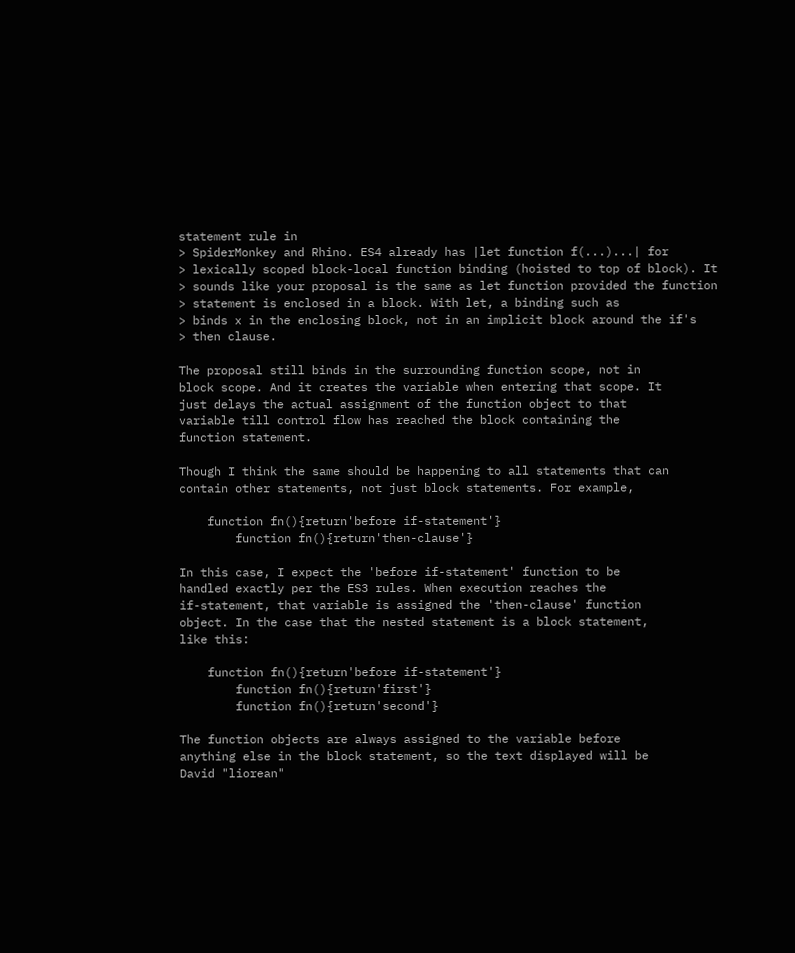statement rule in
> SpiderMonkey and Rhino. ES4 already has |let function f(...)...| for
> lexically scoped block-local function binding (hoisted to top of block). It
> sounds like your proposal is the same as let function provided the function
> statement is enclosed in a block. With let, a binding such as
> binds x in the enclosing block, not in an implicit block around the if's
> then clause.

The proposal still binds in the surrounding function scope, not in
block scope. And it creates the variable when entering that scope. It
just delays the actual assignment of the function object to that
variable till control flow has reached the block containing the
function statement.

Though I think the same should be happening to all statements that can
contain other statements, not just block statements. For example,

    function fn(){return'before if-statement'}
        function fn(){return'then-clause'}

In this case, I expect the 'before if-statement' function to be
handled exactly per the ES3 rules. When execution reaches the
if-statement, that variable is assigned the 'then-clause' function
object. In the case that the nested statement is a block statement,
like this:

    function fn(){return'before if-statement'}
        function fn(){return'first'}
        function fn(){return'second'}

The function objects are always assigned to the variable before
anything else in the block statement, so the text displayed will be
David "liorean"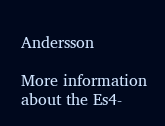Andersson

More information about the Es4-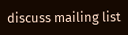discuss mailing list